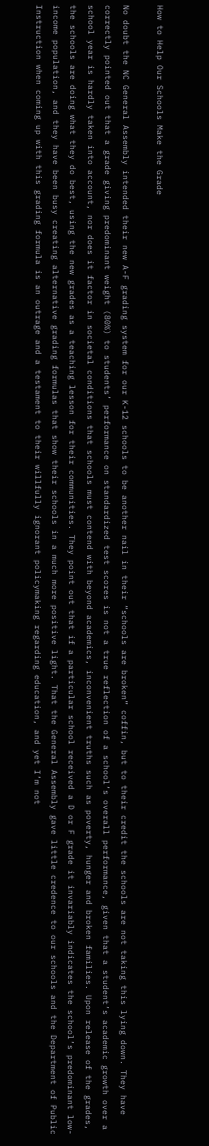How to Help Our Schools Make the Grade

No doubt the NC General Assembly intended their new A-F grading system for our K-12 schools to be another nail in their “schools are broken” coffin, but to their credit the schools are not taking this lying down. They have correctly pointed out that a grade giving predominant weight (80%) to students’ performance on standardized test scores is not a true reflection of a school’s overall performance, given that a student’s academic growth over a school year is hardly taken into account, nor does it factor in societal conditions that schools must contend with beyond academics, inconvenient truths such as poverty, hunger and broken families. Upon release of the grades, the schools are doing what they do best, using the new grades as a teaching lesson for their communities. They point out that if a particular school received a D or F grade it invariably indicates the school’s predominant low-income population, and they have been busy creating alternative grading formulas that show their schools in a much more positive light. That the General Assembly gave little credence to our schools and the Department of Public Instruction when coming up with this grading formula is an outrage and a testament to their willfully ignorant policymaking regarding education, and yet I’m not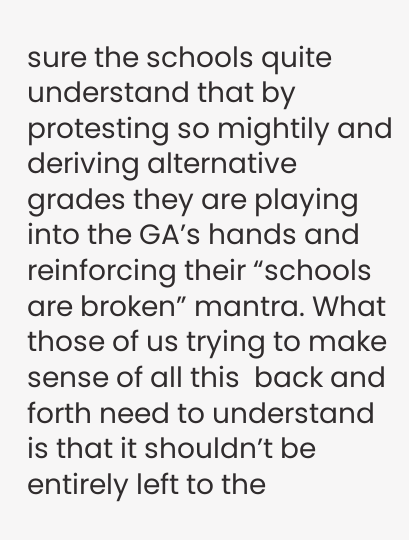sure the schools quite understand that by protesting so mightily and deriving alternative grades they are playing into the GA’s hands and reinforcing their “schools are broken” mantra. What those of us trying to make sense of all this  back and forth need to understand is that it shouldn’t be entirely left to the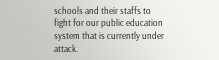schools and their staffs to fight for our public education system that is currently under attack.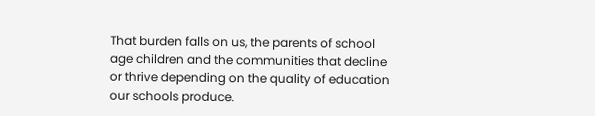That burden falls on us, the parents of school age children and the communities that decline or thrive depending on the quality of education our schools produce.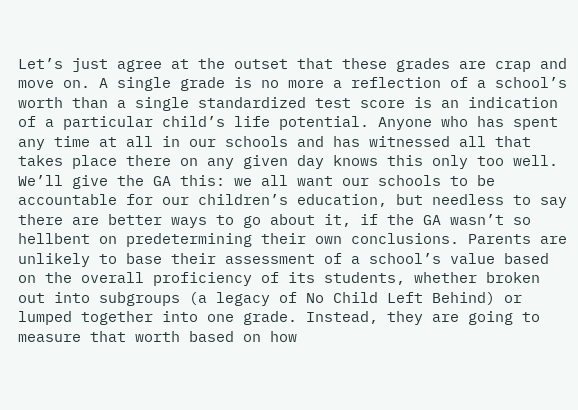Let’s just agree at the outset that these grades are crap and move on. A single grade is no more a reflection of a school’s worth than a single standardized test score is an indication of a particular child’s life potential. Anyone who has spent any time at all in our schools and has witnessed all that takes place there on any given day knows this only too well. We’ll give the GA this: we all want our schools to be accountable for our children’s education, but needless to say there are better ways to go about it, if the GA wasn’t so hellbent on predetermining their own conclusions. Parents are unlikely to base their assessment of a school’s value based on the overall proficiency of its students, whether broken out into subgroups (a legacy of No Child Left Behind) or lumped together into one grade. Instead, they are going to measure that worth based on how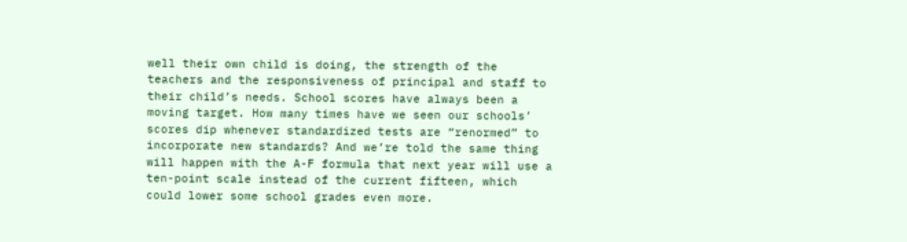well their own child is doing, the strength of the teachers and the responsiveness of principal and staff to their child’s needs. School scores have always been a moving target. How many times have we seen our schools’ scores dip whenever standardized tests are “renormed” to incorporate new standards? And we’re told the same thing will happen with the A-F formula that next year will use a ten-point scale instead of the current fifteen, which could lower some school grades even more.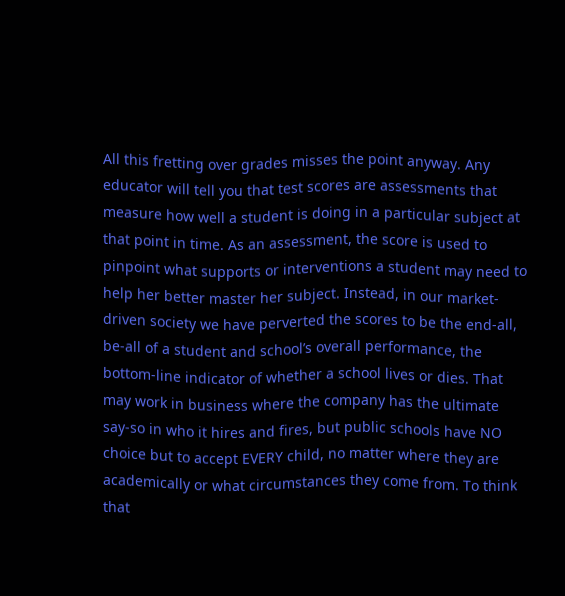All this fretting over grades misses the point anyway. Any educator will tell you that test scores are assessments that measure how well a student is doing in a particular subject at that point in time. As an assessment, the score is used to pinpoint what supports or interventions a student may need to help her better master her subject. Instead, in our market-driven society we have perverted the scores to be the end-all, be-all of a student and school’s overall performance, the bottom-line indicator of whether a school lives or dies. That may work in business where the company has the ultimate say-so in who it hires and fires, but public schools have NO choice but to accept EVERY child, no matter where they are academically or what circumstances they come from. To think that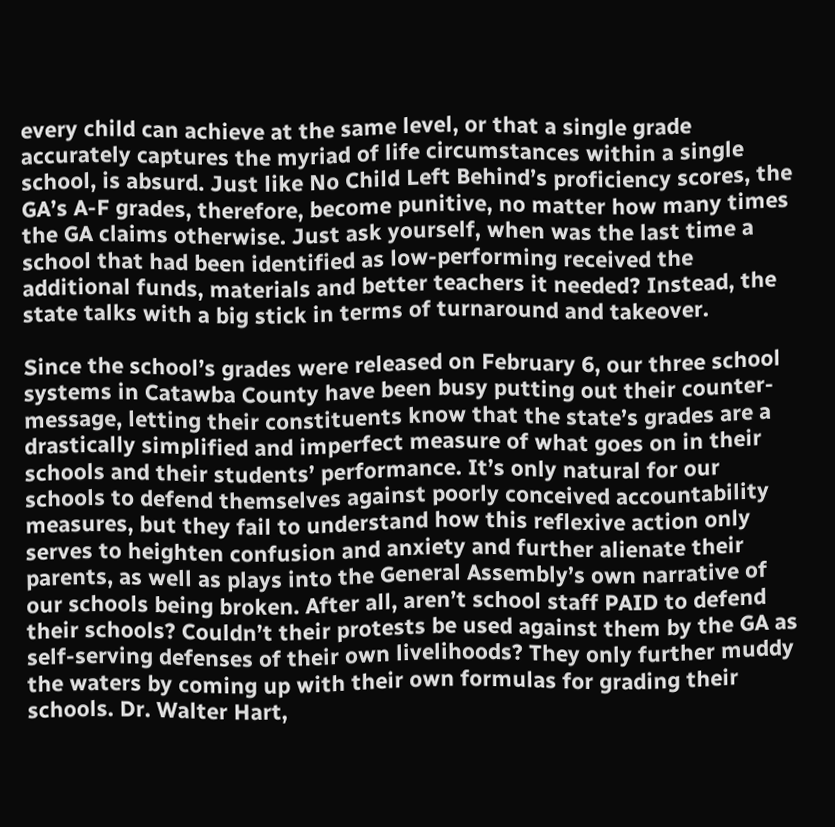every child can achieve at the same level, or that a single grade accurately captures the myriad of life circumstances within a single school, is absurd. Just like No Child Left Behind’s proficiency scores, the GA’s A-F grades, therefore, become punitive, no matter how many times the GA claims otherwise. Just ask yourself, when was the last time a school that had been identified as low-performing received the additional funds, materials and better teachers it needed? Instead, the state talks with a big stick in terms of turnaround and takeover.

Since the school’s grades were released on February 6, our three school systems in Catawba County have been busy putting out their counter-message, letting their constituents know that the state’s grades are a drastically simplified and imperfect measure of what goes on in their schools and their students’ performance. It’s only natural for our schools to defend themselves against poorly conceived accountability measures, but they fail to understand how this reflexive action only serves to heighten confusion and anxiety and further alienate their parents, as well as plays into the General Assembly’s own narrative of our schools being broken. After all, aren’t school staff PAID to defend their schools? Couldn’t their protests be used against them by the GA as self-serving defenses of their own livelihoods? They only further muddy the waters by coming up with their own formulas for grading their schools. Dr. Walter Hart,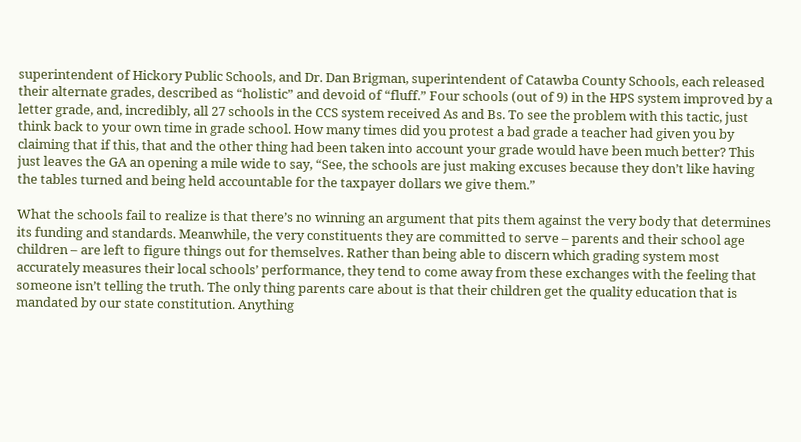superintendent of Hickory Public Schools, and Dr. Dan Brigman, superintendent of Catawba County Schools, each released their alternate grades, described as “holistic” and devoid of “fluff.” Four schools (out of 9) in the HPS system improved by a letter grade, and, incredibly, all 27 schools in the CCS system received As and Bs. To see the problem with this tactic, just think back to your own time in grade school. How many times did you protest a bad grade a teacher had given you by claiming that if this, that and the other thing had been taken into account your grade would have been much better? This just leaves the GA an opening a mile wide to say, “See, the schools are just making excuses because they don’t like having the tables turned and being held accountable for the taxpayer dollars we give them.”

What the schools fail to realize is that there’s no winning an argument that pits them against the very body that determines its funding and standards. Meanwhile, the very constituents they are committed to serve – parents and their school age children – are left to figure things out for themselves. Rather than being able to discern which grading system most accurately measures their local schools’ performance, they tend to come away from these exchanges with the feeling that someone isn’t telling the truth. The only thing parents care about is that their children get the quality education that is mandated by our state constitution. Anything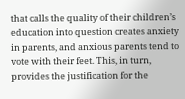that calls the quality of their children’s education into question creates anxiety in parents, and anxious parents tend to vote with their feet. This, in turn, provides the justification for the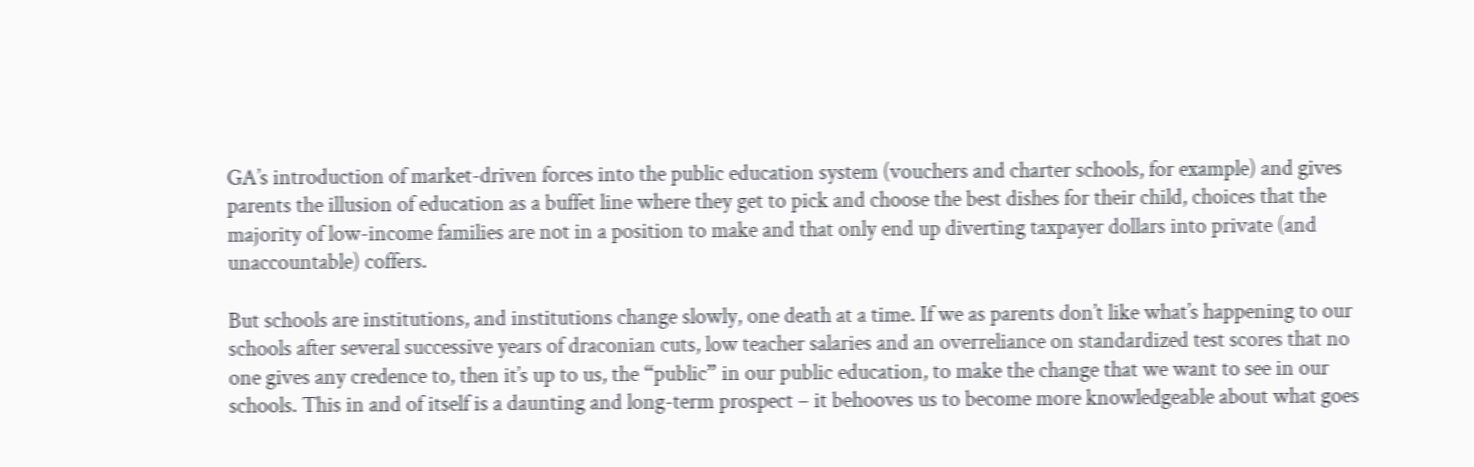GA’s introduction of market-driven forces into the public education system (vouchers and charter schools, for example) and gives parents the illusion of education as a buffet line where they get to pick and choose the best dishes for their child, choices that the majority of low-income families are not in a position to make and that only end up diverting taxpayer dollars into private (and unaccountable) coffers.

But schools are institutions, and institutions change slowly, one death at a time. If we as parents don’t like what’s happening to our schools after several successive years of draconian cuts, low teacher salaries and an overreliance on standardized test scores that no one gives any credence to, then it’s up to us, the “public” in our public education, to make the change that we want to see in our schools. This in and of itself is a daunting and long-term prospect – it behooves us to become more knowledgeable about what goes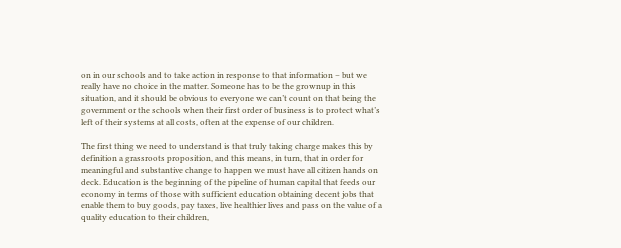on in our schools and to take action in response to that information – but we really have no choice in the matter. Someone has to be the grownup in this situation, and it should be obvious to everyone we can’t count on that being the government or the schools when their first order of business is to protect what’s left of their systems at all costs, often at the expense of our children.

The first thing we need to understand is that truly taking charge makes this by definition a grassroots proposition, and this means, in turn, that in order for meaningful and substantive change to happen we must have all citizen hands on deck. Education is the beginning of the pipeline of human capital that feeds our economy in terms of those with sufficient education obtaining decent jobs that enable them to buy goods, pay taxes, live healthier lives and pass on the value of a quality education to their children,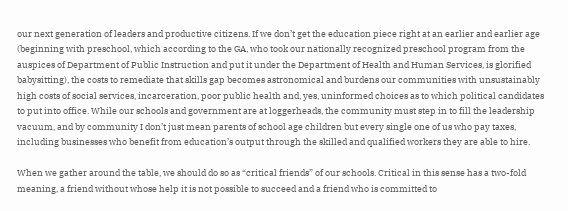our next generation of leaders and productive citizens. If we don’t get the education piece right at an earlier and earlier age (beginning with preschool, which according to the GA, who took our nationally recognized preschool program from the auspices of Department of Public Instruction and put it under the Department of Health and Human Services, is glorified babysitting), the costs to remediate that skills gap becomes astronomical and burdens our communities with unsustainably high costs of social services, incarceration, poor public health and, yes, uninformed choices as to which political candidates to put into office. While our schools and government are at loggerheads, the community must step in to fill the leadership vacuum, and by community I don’t just mean parents of school age children but every single one of us who pay taxes, including businesses who benefit from education’s output through the skilled and qualified workers they are able to hire.

When we gather around the table, we should do so as “critical friends” of our schools. Critical in this sense has a two-fold meaning, a friend without whose help it is not possible to succeed and a friend who is committed to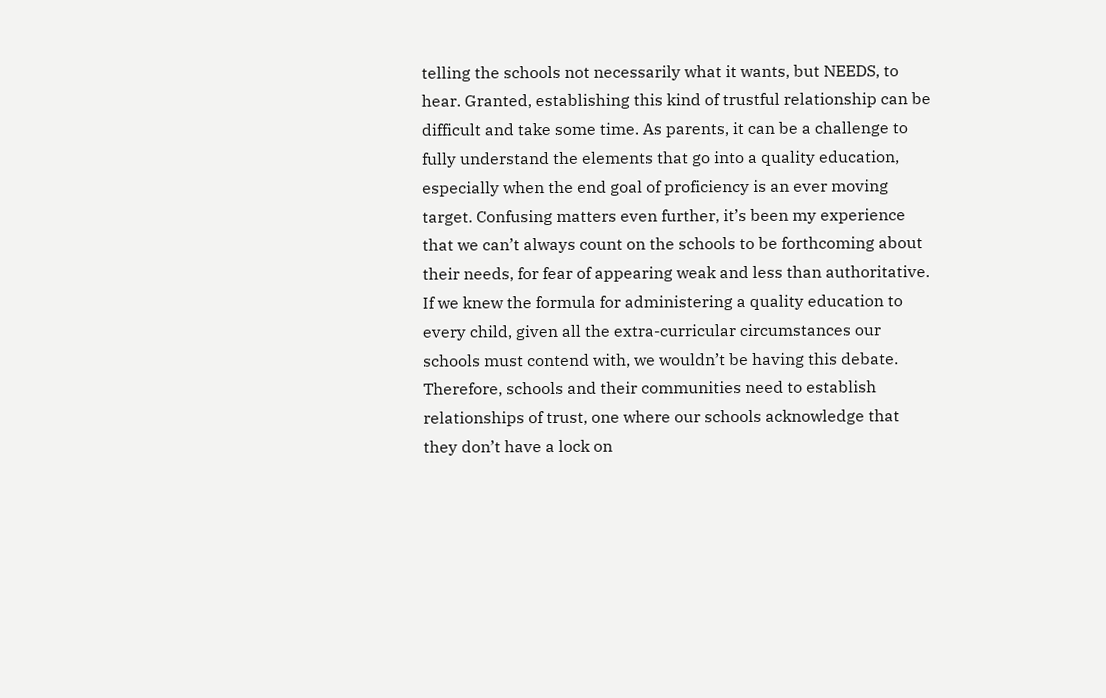telling the schools not necessarily what it wants, but NEEDS, to hear. Granted, establishing this kind of trustful relationship can be difficult and take some time. As parents, it can be a challenge to fully understand the elements that go into a quality education, especially when the end goal of proficiency is an ever moving target. Confusing matters even further, it’s been my experience that we can’t always count on the schools to be forthcoming about their needs, for fear of appearing weak and less than authoritative. If we knew the formula for administering a quality education to every child, given all the extra-curricular circumstances our schools must contend with, we wouldn’t be having this debate. Therefore, schools and their communities need to establish relationships of trust, one where our schools acknowledge that they don’t have a lock on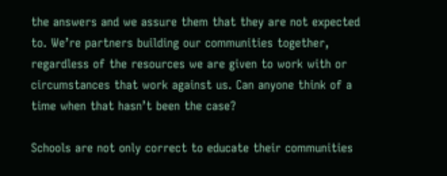the answers and we assure them that they are not expected to. We’re partners building our communities together, regardless of the resources we are given to work with or circumstances that work against us. Can anyone think of a time when that hasn’t been the case?

Schools are not only correct to educate their communities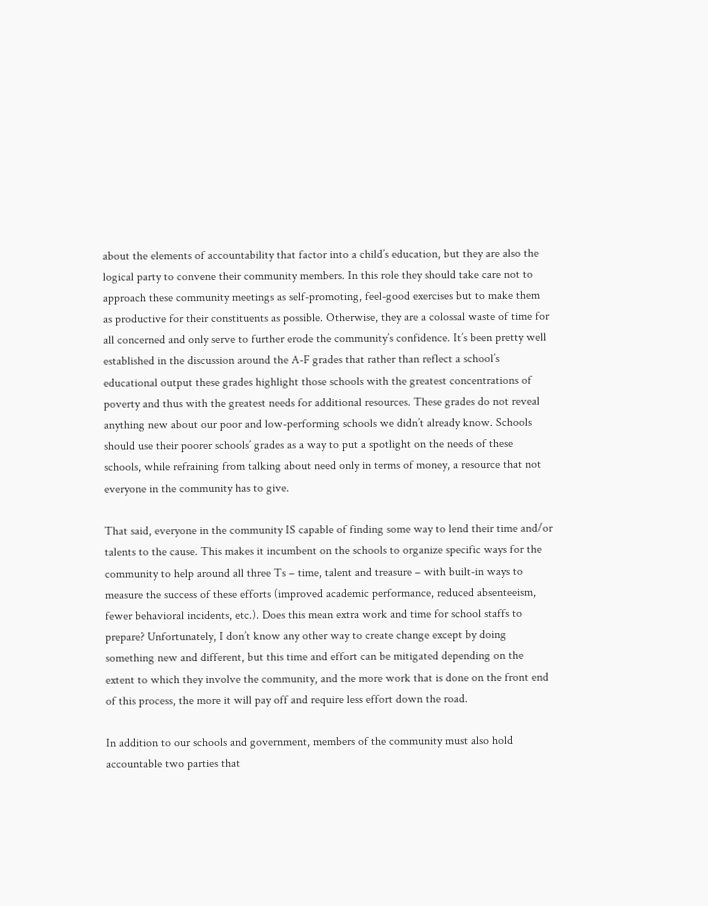about the elements of accountability that factor into a child’s education, but they are also the logical party to convene their community members. In this role they should take care not to approach these community meetings as self-promoting, feel-good exercises but to make them as productive for their constituents as possible. Otherwise, they are a colossal waste of time for all concerned and only serve to further erode the community’s confidence. It’s been pretty well established in the discussion around the A-F grades that rather than reflect a school’s educational output these grades highlight those schools with the greatest concentrations of poverty and thus with the greatest needs for additional resources. These grades do not reveal anything new about our poor and low-performing schools we didn’t already know. Schools should use their poorer schools’ grades as a way to put a spotlight on the needs of these schools, while refraining from talking about need only in terms of money, a resource that not everyone in the community has to give.

That said, everyone in the community IS capable of finding some way to lend their time and/or talents to the cause. This makes it incumbent on the schools to organize specific ways for the community to help around all three Ts – time, talent and treasure – with built-in ways to measure the success of these efforts (improved academic performance, reduced absenteeism, fewer behavioral incidents, etc.). Does this mean extra work and time for school staffs to prepare? Unfortunately, I don’t know any other way to create change except by doing something new and different, but this time and effort can be mitigated depending on the extent to which they involve the community, and the more work that is done on the front end of this process, the more it will pay off and require less effort down the road.

In addition to our schools and government, members of the community must also hold accountable two parties that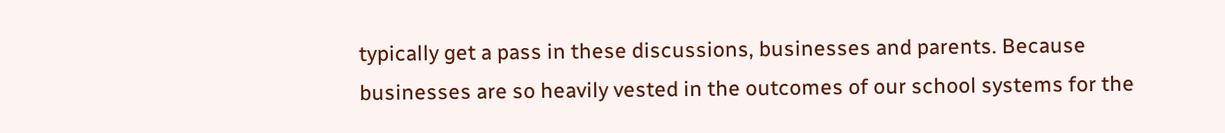typically get a pass in these discussions, businesses and parents. Because businesses are so heavily vested in the outcomes of our school systems for the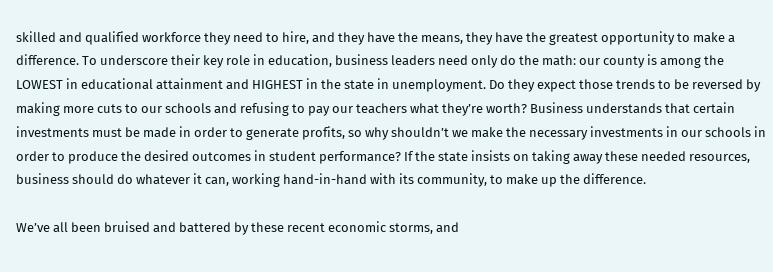skilled and qualified workforce they need to hire, and they have the means, they have the greatest opportunity to make a difference. To underscore their key role in education, business leaders need only do the math: our county is among the LOWEST in educational attainment and HIGHEST in the state in unemployment. Do they expect those trends to be reversed by making more cuts to our schools and refusing to pay our teachers what they’re worth? Business understands that certain investments must be made in order to generate profits, so why shouldn’t we make the necessary investments in our schools in order to produce the desired outcomes in student performance? If the state insists on taking away these needed resources, business should do whatever it can, working hand-in-hand with its community, to make up the difference.

We’ve all been bruised and battered by these recent economic storms, and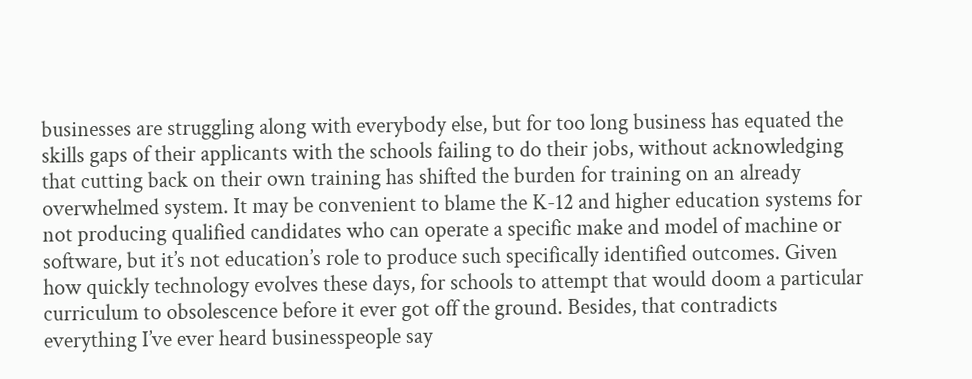businesses are struggling along with everybody else, but for too long business has equated the skills gaps of their applicants with the schools failing to do their jobs, without acknowledging that cutting back on their own training has shifted the burden for training on an already overwhelmed system. It may be convenient to blame the K-12 and higher education systems for not producing qualified candidates who can operate a specific make and model of machine or software, but it’s not education’s role to produce such specifically identified outcomes. Given how quickly technology evolves these days, for schools to attempt that would doom a particular curriculum to obsolescence before it ever got off the ground. Besides, that contradicts everything I’ve ever heard businesspeople say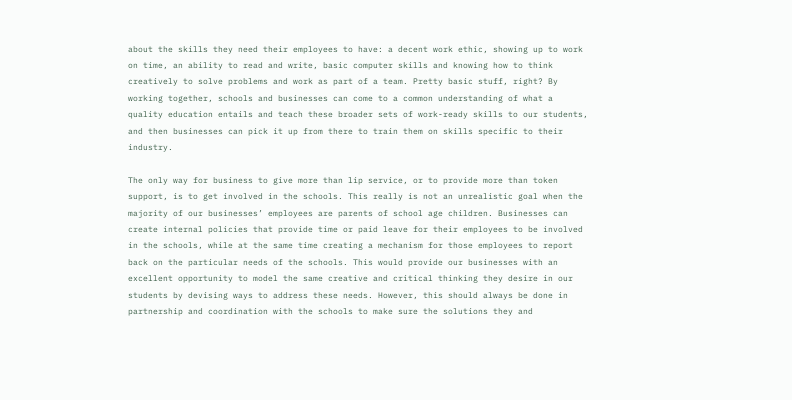about the skills they need their employees to have: a decent work ethic, showing up to work on time, an ability to read and write, basic computer skills and knowing how to think creatively to solve problems and work as part of a team. Pretty basic stuff, right? By working together, schools and businesses can come to a common understanding of what a quality education entails and teach these broader sets of work-ready skills to our students, and then businesses can pick it up from there to train them on skills specific to their industry.

The only way for business to give more than lip service, or to provide more than token support, is to get involved in the schools. This really is not an unrealistic goal when the majority of our businesses’ employees are parents of school age children. Businesses can create internal policies that provide time or paid leave for their employees to be involved in the schools, while at the same time creating a mechanism for those employees to report back on the particular needs of the schools. This would provide our businesses with an excellent opportunity to model the same creative and critical thinking they desire in our students by devising ways to address these needs. However, this should always be done in partnership and coordination with the schools to make sure the solutions they and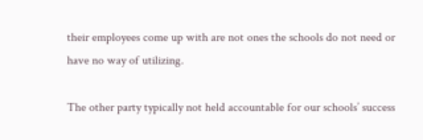their employees come up with are not ones the schools do not need or have no way of utilizing.

The other party typically not held accountable for our schools’ success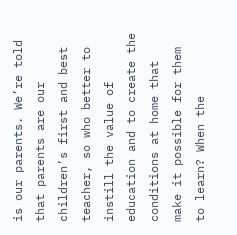is our parents. We’re told that parents are our children’s first and best teacher, so who better to instill the value of education and to create the conditions at home that make it possible for them to learn? When the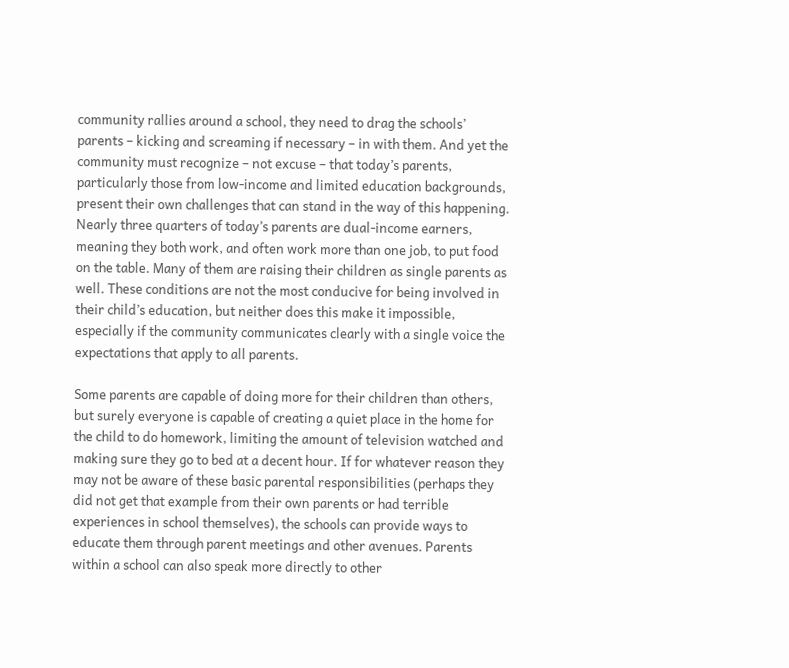community rallies around a school, they need to drag the schools’ parents – kicking and screaming if necessary – in with them. And yet the community must recognize – not excuse – that today’s parents, particularly those from low-income and limited education backgrounds, present their own challenges that can stand in the way of this happening. Nearly three quarters of today’s parents are dual-income earners, meaning they both work, and often work more than one job, to put food on the table. Many of them are raising their children as single parents as well. These conditions are not the most conducive for being involved in their child’s education, but neither does this make it impossible, especially if the community communicates clearly with a single voice the expectations that apply to all parents.

Some parents are capable of doing more for their children than others, but surely everyone is capable of creating a quiet place in the home for the child to do homework, limiting the amount of television watched and making sure they go to bed at a decent hour. If for whatever reason they may not be aware of these basic parental responsibilities (perhaps they did not get that example from their own parents or had terrible experiences in school themselves), the schools can provide ways to educate them through parent meetings and other avenues. Parents within a school can also speak more directly to other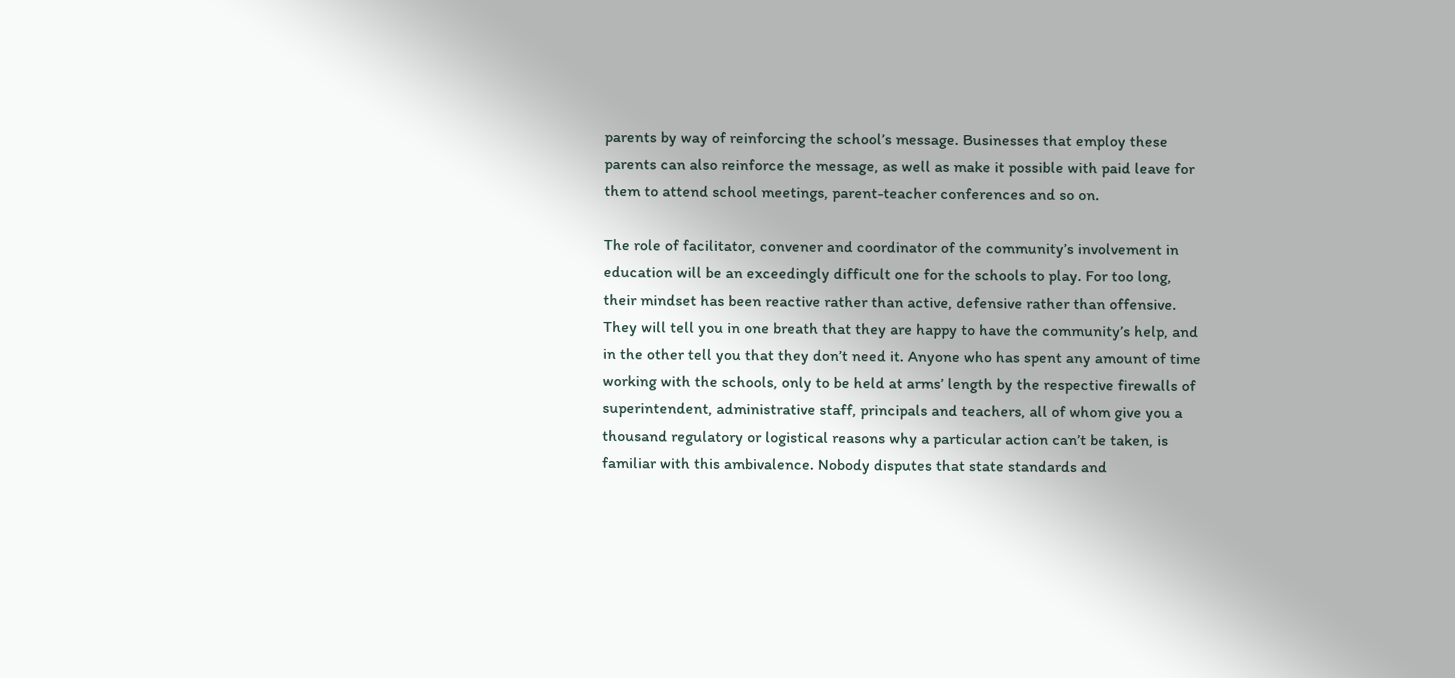parents by way of reinforcing the school’s message. Businesses that employ these parents can also reinforce the message, as well as make it possible with paid leave for them to attend school meetings, parent-teacher conferences and so on.

The role of facilitator, convener and coordinator of the community’s involvement in education will be an exceedingly difficult one for the schools to play. For too long, their mindset has been reactive rather than active, defensive rather than offensive. They will tell you in one breath that they are happy to have the community’s help, and in the other tell you that they don’t need it. Anyone who has spent any amount of time working with the schools, only to be held at arms’ length by the respective firewalls of superintendent, administrative staff, principals and teachers, all of whom give you a thousand regulatory or logistical reasons why a particular action can’t be taken, is familiar with this ambivalence. Nobody disputes that state standards and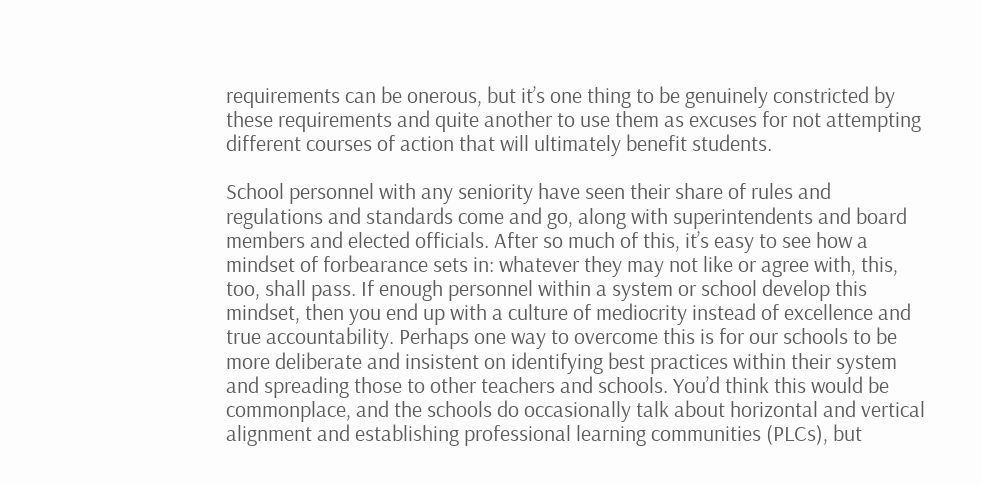requirements can be onerous, but it’s one thing to be genuinely constricted by these requirements and quite another to use them as excuses for not attempting different courses of action that will ultimately benefit students.

School personnel with any seniority have seen their share of rules and regulations and standards come and go, along with superintendents and board members and elected officials. After so much of this, it’s easy to see how a mindset of forbearance sets in: whatever they may not like or agree with, this, too, shall pass. If enough personnel within a system or school develop this mindset, then you end up with a culture of mediocrity instead of excellence and true accountability. Perhaps one way to overcome this is for our schools to be more deliberate and insistent on identifying best practices within their system and spreading those to other teachers and schools. You’d think this would be commonplace, and the schools do occasionally talk about horizontal and vertical alignment and establishing professional learning communities (PLCs), but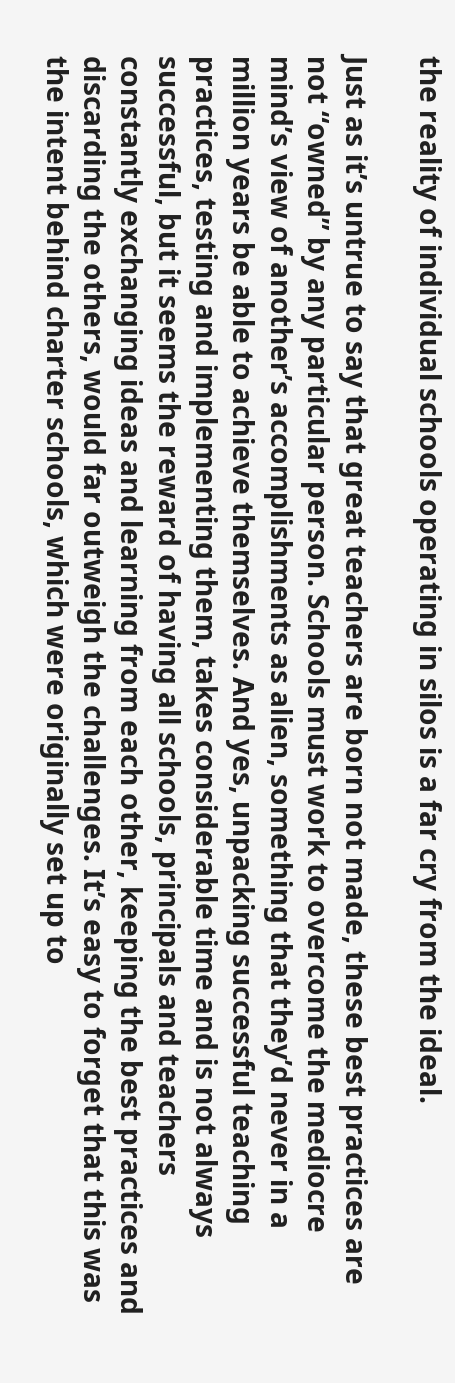the reality of individual schools operating in silos is a far cry from the ideal.

Just as it’s untrue to say that great teachers are born not made, these best practices are not “owned” by any particular person. Schools must work to overcome the mediocre mind’s view of another’s accomplishments as alien, something that they’d never in a million years be able to achieve themselves. And yes, unpacking successful teaching practices, testing and implementing them, takes considerable time and is not always successful, but it seems the reward of having all schools, principals and teachers constantly exchanging ideas and learning from each other, keeping the best practices and discarding the others, would far outweigh the challenges. It’s easy to forget that this was the intent behind charter schools, which were originally set up to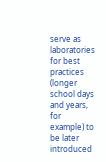serve as laboratories for best practices (longer school days and years, for example) to be later introduced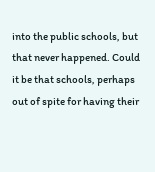into the public schools, but that never happened. Could it be that schools, perhaps out of spite for having their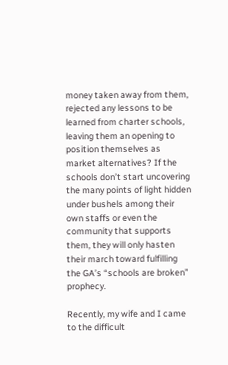money taken away from them, rejected any lessons to be learned from charter schools, leaving them an opening to position themselves as market alternatives? If the schools don’t start uncovering the many points of light hidden under bushels among their own staffs or even the community that supports them, they will only hasten their march toward fulfilling the GA’s “schools are broken” prophecy.

Recently, my wife and I came to the difficult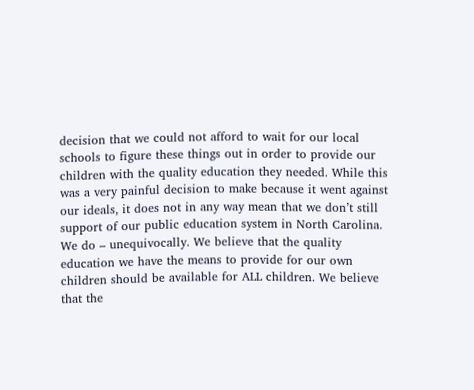decision that we could not afford to wait for our local schools to figure these things out in order to provide our children with the quality education they needed. While this was a very painful decision to make because it went against our ideals, it does not in any way mean that we don’t still support of our public education system in North Carolina. We do – unequivocally. We believe that the quality education we have the means to provide for our own children should be available for ALL children. We believe that the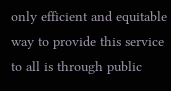only efficient and equitable way to provide this service to all is through public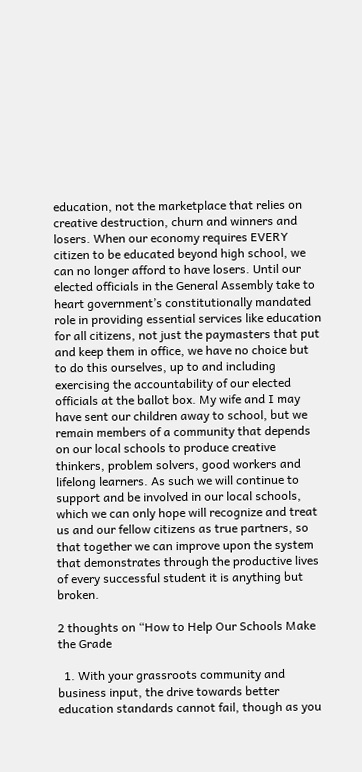education, not the marketplace that relies on creative destruction, churn and winners and losers. When our economy requires EVERY citizen to be educated beyond high school, we can no longer afford to have losers. Until our elected officials in the General Assembly take to heart government’s constitutionally mandated role in providing essential services like education for all citizens, not just the paymasters that put and keep them in office, we have no choice but to do this ourselves, up to and including exercising the accountability of our elected officials at the ballot box. My wife and I may have sent our children away to school, but we remain members of a community that depends on our local schools to produce creative thinkers, problem solvers, good workers and lifelong learners. As such we will continue to support and be involved in our local schools, which we can only hope will recognize and treat us and our fellow citizens as true partners, so that together we can improve upon the system that demonstrates through the productive lives of every successful student it is anything but broken.

2 thoughts on “How to Help Our Schools Make the Grade

  1. With your grassroots community and business input, the drive towards better education standards cannot fail, though as you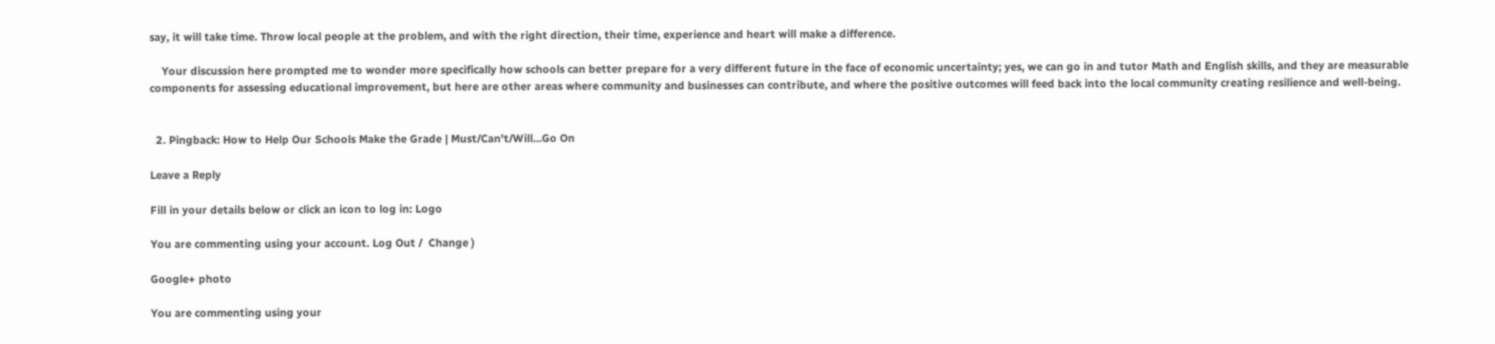say, it will take time. Throw local people at the problem, and with the right direction, their time, experience and heart will make a difference.

    Your discussion here prompted me to wonder more specifically how schools can better prepare for a very different future in the face of economic uncertainty; yes, we can go in and tutor Math and English skills, and they are measurable components for assessing educational improvement, but here are other areas where community and businesses can contribute, and where the positive outcomes will feed back into the local community creating resilience and well-being.


  2. Pingback: How to Help Our Schools Make the Grade | Must/Can't/Will…Go On

Leave a Reply

Fill in your details below or click an icon to log in: Logo

You are commenting using your account. Log Out /  Change )

Google+ photo

You are commenting using your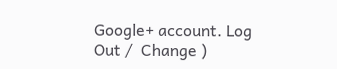Google+ account. Log Out /  Change )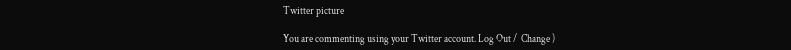Twitter picture

You are commenting using your Twitter account. Log Out /  Change )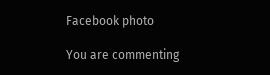Facebook photo

You are commenting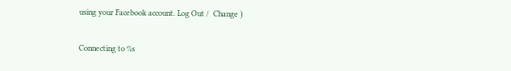using your Facebook account. Log Out /  Change )

Connecting to %s